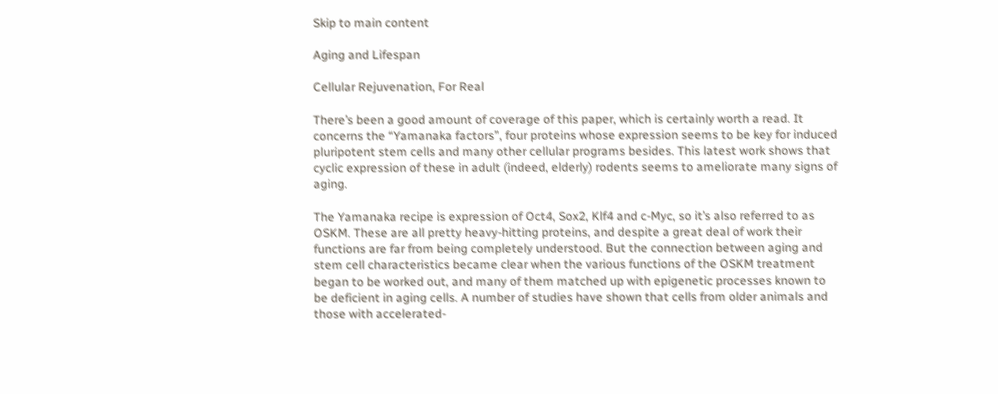Skip to main content

Aging and Lifespan

Cellular Rejuvenation, For Real

There’s been a good amount of coverage of this paper, which is certainly worth a read. It concerns the “Yamanaka factors”, four proteins whose expression seems to be key for induced pluripotent stem cells and many other cellular programs besides. This latest work shows that cyclic expression of these in adult (indeed, elderly) rodents seems to ameliorate many signs of aging.

The Yamanaka recipe is expression of Oct4, Sox2, Klf4 and c-Myc, so it’s also referred to as OSKM. These are all pretty heavy-hitting proteins, and despite a great deal of work their functions are far from being completely understood. But the connection between aging and stem cell characteristics became clear when the various functions of the OSKM treatment began to be worked out, and many of them matched up with epigenetic processes known to be deficient in aging cells. A number of studies have shown that cells from older animals and those with accelerated-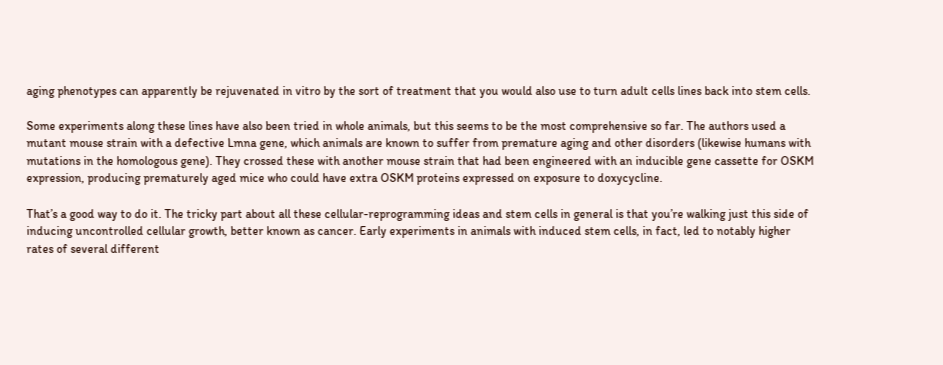aging phenotypes can apparently be rejuvenated in vitro by the sort of treatment that you would also use to turn adult cells lines back into stem cells.

Some experiments along these lines have also been tried in whole animals, but this seems to be the most comprehensive so far. The authors used a mutant mouse strain with a defective Lmna gene, which animals are known to suffer from premature aging and other disorders (likewise humans with mutations in the homologous gene). They crossed these with another mouse strain that had been engineered with an inducible gene cassette for OSKM expression, producing prematurely aged mice who could have extra OSKM proteins expressed on exposure to doxycycline.

That’s a good way to do it. The tricky part about all these cellular-reprogramming ideas and stem cells in general is that you’re walking just this side of inducing uncontrolled cellular growth, better known as cancer. Early experiments in animals with induced stem cells, in fact, led to notably higher rates of several different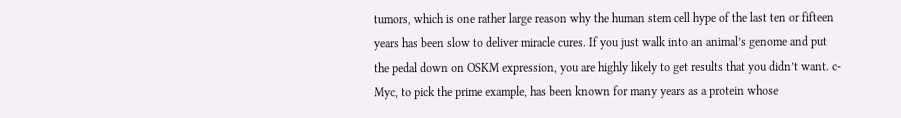tumors, which is one rather large reason why the human stem cell hype of the last ten or fifteen years has been slow to deliver miracle cures. If you just walk into an animal’s genome and put the pedal down on OSKM expression, you are highly likely to get results that you didn’t want. c-Myc, to pick the prime example, has been known for many years as a protein whose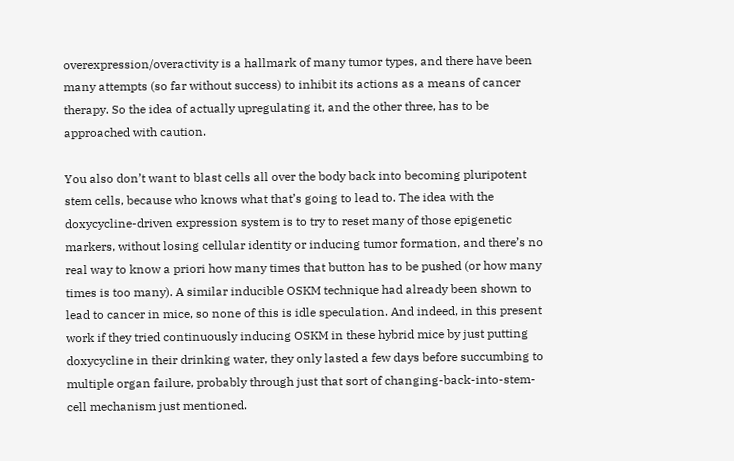overexpression/overactivity is a hallmark of many tumor types, and there have been many attempts (so far without success) to inhibit its actions as a means of cancer therapy. So the idea of actually upregulating it, and the other three, has to be approached with caution.

You also don’t want to blast cells all over the body back into becoming pluripotent stem cells, because who knows what that’s going to lead to. The idea with the doxycycline-driven expression system is to try to reset many of those epigenetic markers, without losing cellular identity or inducing tumor formation, and there’s no real way to know a priori how many times that button has to be pushed (or how many times is too many). A similar inducible OSKM technique had already been shown to lead to cancer in mice, so none of this is idle speculation. And indeed, in this present work if they tried continuously inducing OSKM in these hybrid mice by just putting doxycycline in their drinking water, they only lasted a few days before succumbing to multiple organ failure, probably through just that sort of changing-back-into-stem-cell mechanism just mentioned.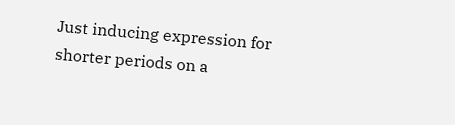Just inducing expression for shorter periods on a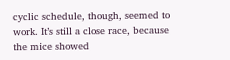cyclic schedule, though, seemed to work. It’s still a close race, because the mice showed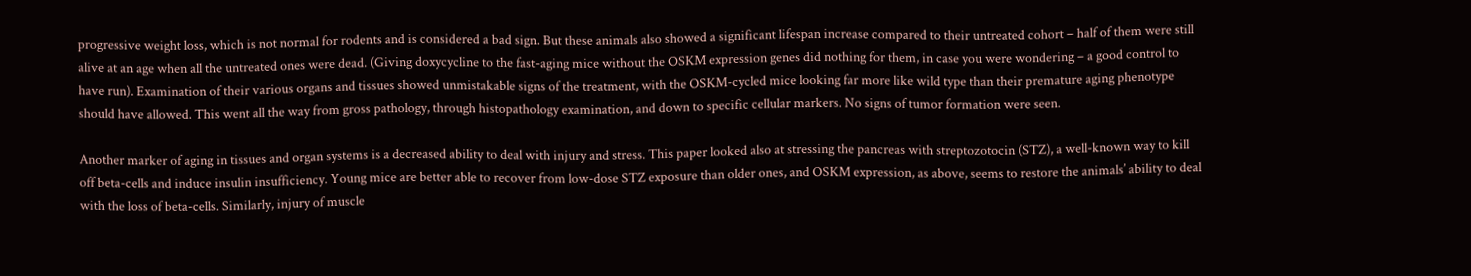progressive weight loss, which is not normal for rodents and is considered a bad sign. But these animals also showed a significant lifespan increase compared to their untreated cohort – half of them were still alive at an age when all the untreated ones were dead. (Giving doxycycline to the fast-aging mice without the OSKM expression genes did nothing for them, in case you were wondering – a good control to have run). Examination of their various organs and tissues showed unmistakable signs of the treatment, with the OSKM-cycled mice looking far more like wild type than their premature aging phenotype should have allowed. This went all the way from gross pathology, through histopathology examination, and down to specific cellular markers. No signs of tumor formation were seen.

Another marker of aging in tissues and organ systems is a decreased ability to deal with injury and stress. This paper looked also at stressing the pancreas with streptozotocin (STZ), a well-known way to kill off beta-cells and induce insulin insufficiency. Young mice are better able to recover from low-dose STZ exposure than older ones, and OSKM expression, as above, seems to restore the animals’ ability to deal with the loss of beta-cells. Similarly, injury of muscle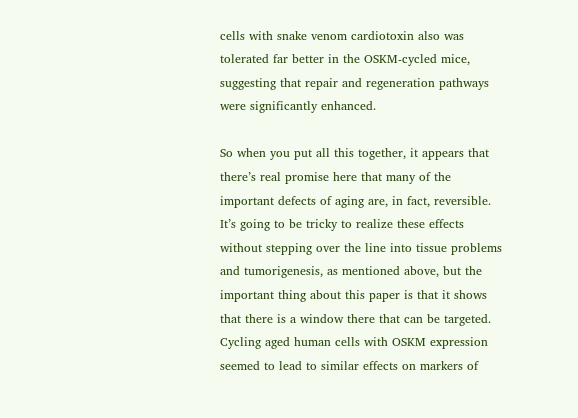cells with snake venom cardiotoxin also was tolerated far better in the OSKM-cycled mice, suggesting that repair and regeneration pathways were significantly enhanced.

So when you put all this together, it appears that there’s real promise here that many of the important defects of aging are, in fact, reversible. It’s going to be tricky to realize these effects without stepping over the line into tissue problems and tumorigenesis, as mentioned above, but the important thing about this paper is that it shows that there is a window there that can be targeted. Cycling aged human cells with OSKM expression seemed to lead to similar effects on markers of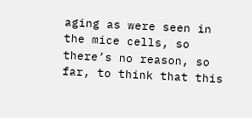aging as were seen in the mice cells, so there’s no reason, so far, to think that this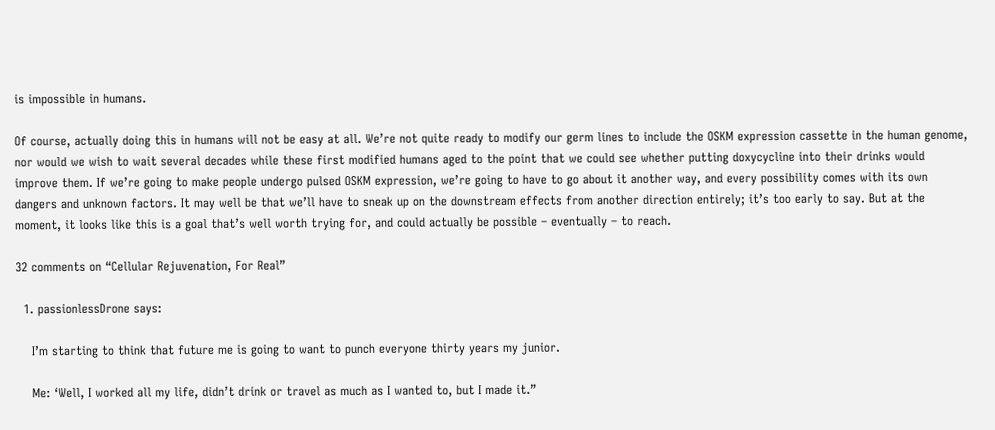is impossible in humans.

Of course, actually doing this in humans will not be easy at all. We’re not quite ready to modify our germ lines to include the OSKM expression cassette in the human genome, nor would we wish to wait several decades while these first modified humans aged to the point that we could see whether putting doxycycline into their drinks would improve them. If we’re going to make people undergo pulsed OSKM expression, we’re going to have to go about it another way, and every possibility comes with its own dangers and unknown factors. It may well be that we’ll have to sneak up on the downstream effects from another direction entirely; it’s too early to say. But at the moment, it looks like this is a goal that’s well worth trying for, and could actually be possible – eventually – to reach.

32 comments on “Cellular Rejuvenation, For Real”

  1. passionlessDrone says:

    I’m starting to think that future me is going to want to punch everyone thirty years my junior.

    Me: ‘Well, I worked all my life, didn’t drink or travel as much as I wanted to, but I made it.”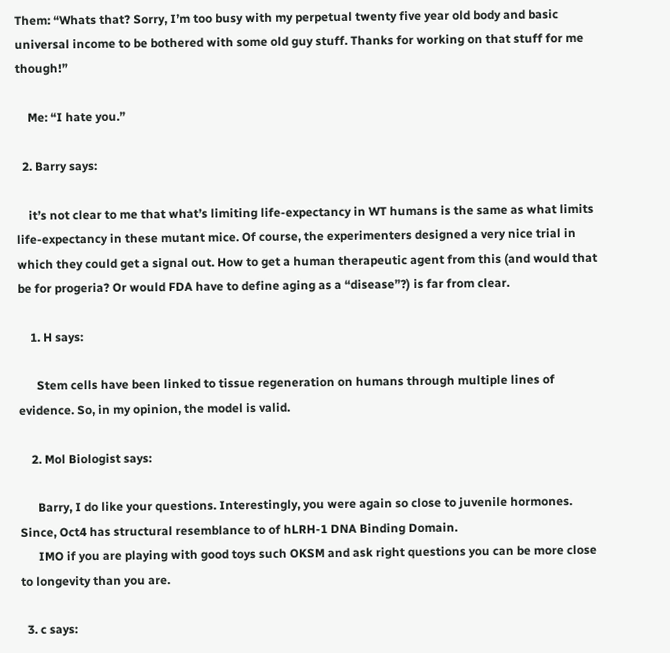Them: “Whats that? Sorry, I’m too busy with my perpetual twenty five year old body and basic universal income to be bothered with some old guy stuff. Thanks for working on that stuff for me though!”

    Me: “I hate you.”

  2. Barry says:

    it’s not clear to me that what’s limiting life-expectancy in WT humans is the same as what limits life-expectancy in these mutant mice. Of course, the experimenters designed a very nice trial in which they could get a signal out. How to get a human therapeutic agent from this (and would that be for progeria? Or would FDA have to define aging as a “disease”?) is far from clear.

    1. H says:

      Stem cells have been linked to tissue regeneration on humans through multiple lines of evidence. So, in my opinion, the model is valid.

    2. Mol Biologist says:

      Barry, I do like your questions. Interestingly, you were again so close to juvenile hormones. Since, Oct4 has structural resemblance to of hLRH-1 DNA Binding Domain.
      IMO if you are playing with good toys such OKSM and ask right questions you can be more close to longevity than you are.

  3. c says: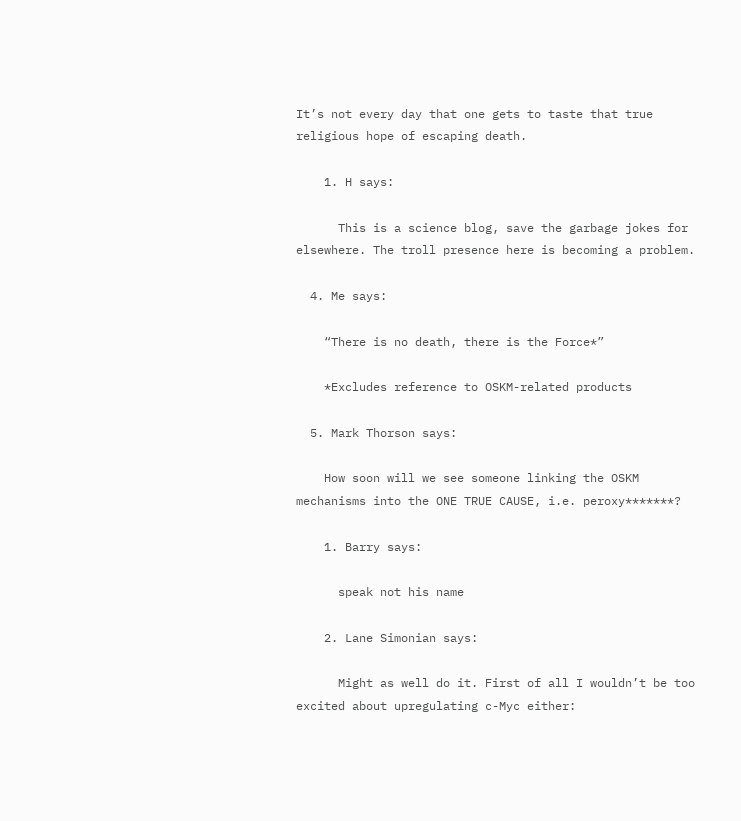It’s not every day that one gets to taste that true religious hope of escaping death.

    1. H says:

      This is a science blog, save the garbage jokes for elsewhere. The troll presence here is becoming a problem.

  4. Me says:

    “There is no death, there is the Force*”

    *Excludes reference to OSKM-related products

  5. Mark Thorson says:

    How soon will we see someone linking the OSKM mechanisms into the ONE TRUE CAUSE, i.e. peroxy*******?

    1. Barry says:

      speak not his name

    2. Lane Simonian says:

      Might as well do it. First of all I wouldn’t be too excited about upregulating c-Myc either: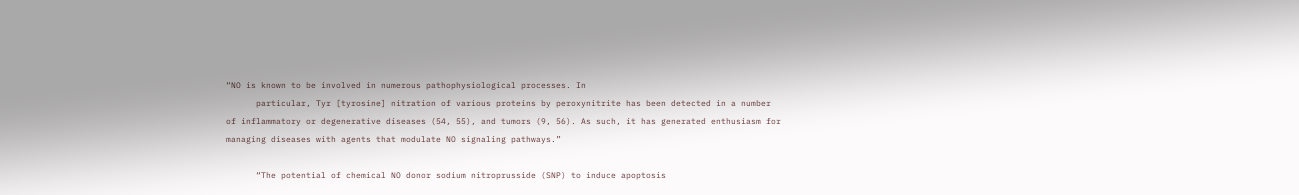“NO is known to be involved in numerous pathophysiological processes. In
      particular, Tyr [tyrosine] nitration of various proteins by peroxynitrite has been detected in a number of inflammatory or degenerative diseases (54, 55), and tumors (9, 56). As such, it has generated enthusiasm for managing diseases with agents that modulate NO signaling pathways.”

      “The potential of chemical NO donor sodium nitroprusside (SNP) to induce apoptosis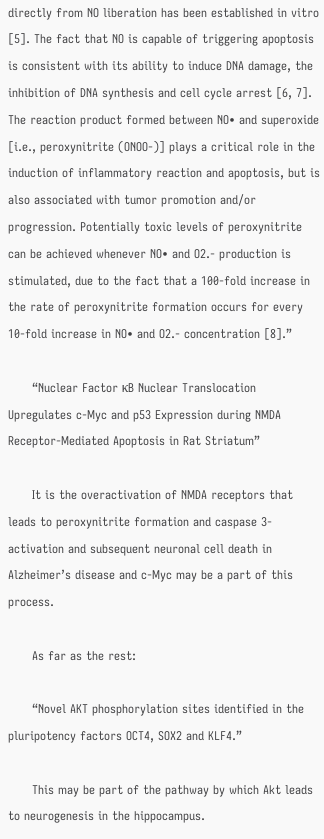directly from NO liberation has been established in vitro [5]. The fact that NO is capable of triggering apoptosis is consistent with its ability to induce DNA damage, the inhibition of DNA synthesis and cell cycle arrest [6, 7]. The reaction product formed between NO• and superoxide [i.e., peroxynitrite (ONOO-)] plays a critical role in the induction of inflammatory reaction and apoptosis, but is also associated with tumor promotion and/or progression. Potentially toxic levels of peroxynitrite can be achieved whenever NO• and O2.- production is stimulated, due to the fact that a 100-fold increase in the rate of peroxynitrite formation occurs for every 10-fold increase in NO• and O2.- concentration [8].”

      “Nuclear Factor κB Nuclear Translocation Upregulates c-Myc and p53 Expression during NMDA Receptor-Mediated Apoptosis in Rat Striatum”

      It is the overactivation of NMDA receptors that leads to peroxynitrite formation and caspase 3-activation and subsequent neuronal cell death in Alzheimer’s disease and c-Myc may be a part of this process.

      As far as the rest:

      “Novel AKT phosphorylation sites identified in the pluripotency factors OCT4, SOX2 and KLF4.”

      This may be part of the pathway by which Akt leads to neurogenesis in the hippocampus.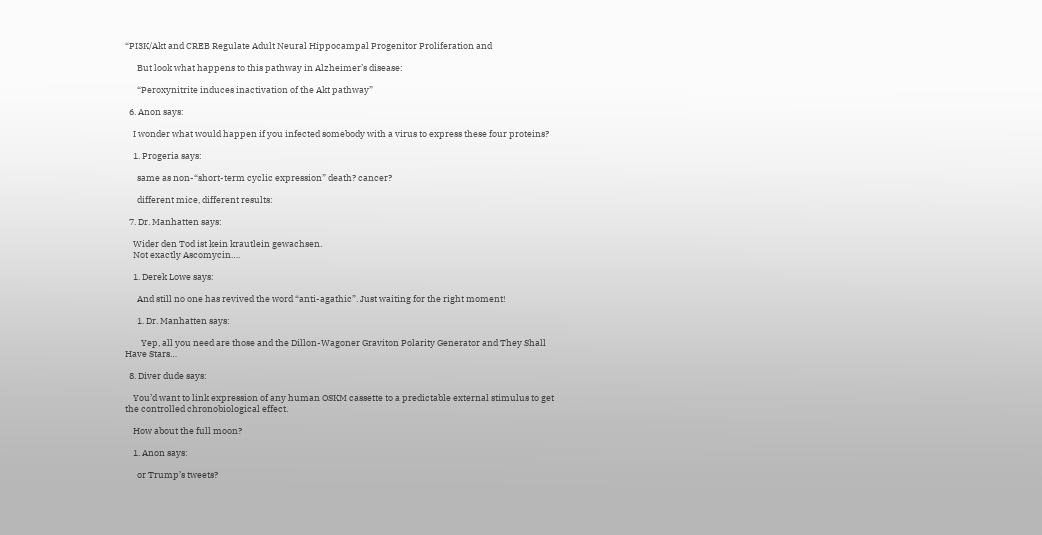“PI3K/Akt and CREB Regulate Adult Neural Hippocampal Progenitor Proliferation and

      But look what happens to this pathway in Alzheimer’s disease:

      “Peroxynitrite induces inactivation of the Akt pathway”

  6. Anon says:

    I wonder what would happen if you infected somebody with a virus to express these four proteins?

    1. Progeria says:

      same as non-“short-term cyclic expression” death? cancer?

      different mice, different results:

  7. Dr. Manhatten says:

    Wider den Tod ist kein krautlein gewachsen.
    Not exactly Ascomycin….

    1. Derek Lowe says:

      And still no one has revived the word “anti-agathic”. Just waiting for the right moment!

      1. Dr. Manhatten says:

        Yep, all you need are those and the Dillon-Wagoner Graviton Polarity Generator and They Shall Have Stars…

  8. Diver dude says:

    You’d want to link expression of any human OSKM cassette to a predictable external stimulus to get the controlled chronobiological effect.

    How about the full moon?

    1. Anon says:

      or Trump’s tweets?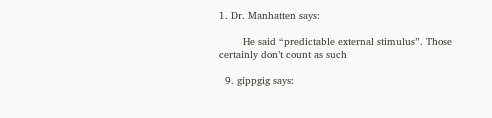1. Dr. Manhatten says:

        He said “predictable external stimulus”. Those certainly don’t count as such

  9. gippgig says: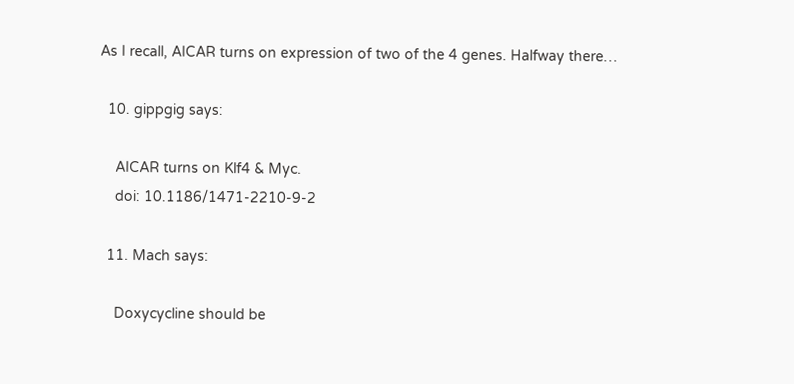As I recall, AICAR turns on expression of two of the 4 genes. Halfway there…

  10. gippgig says:

    AICAR turns on Klf4 & Myc.
    doi: 10.1186/1471-2210-9-2

  11. Mach says:

    Doxycycline should be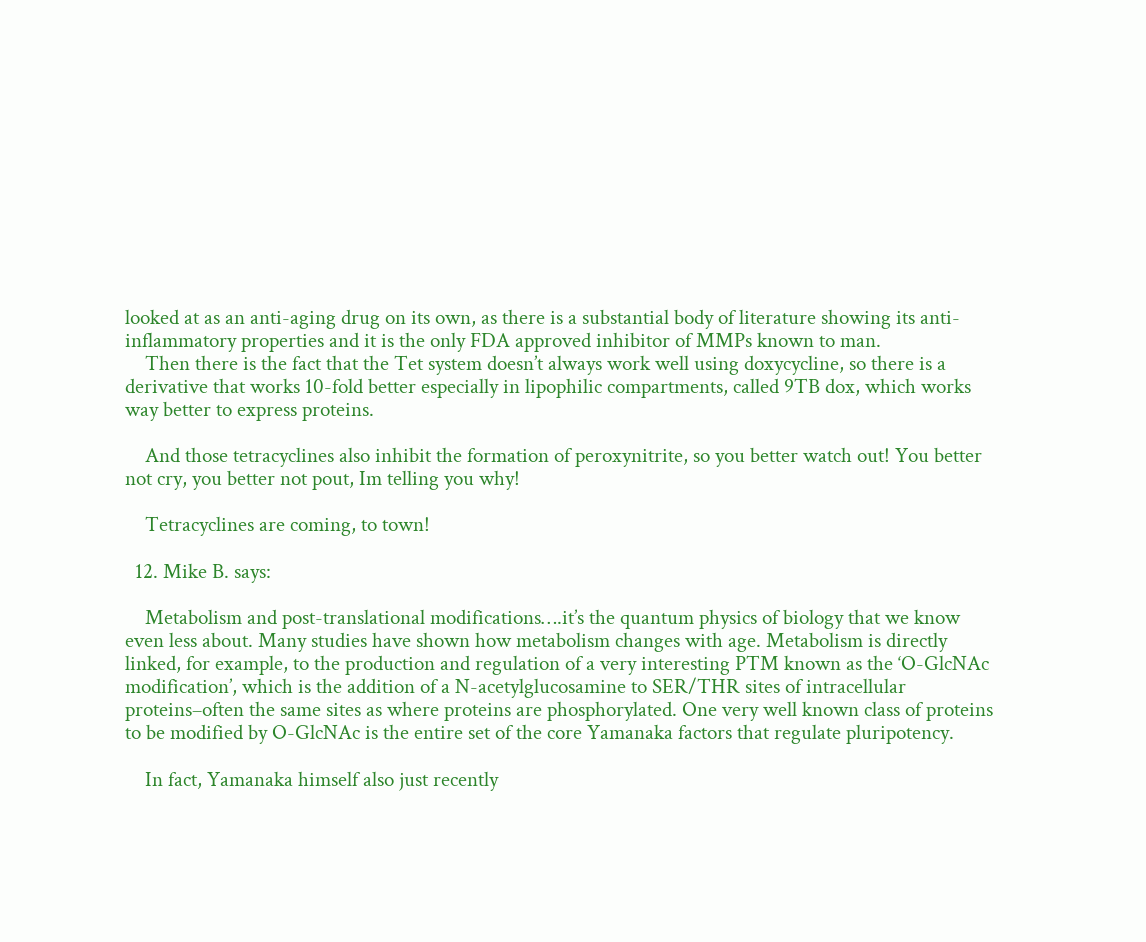looked at as an anti-aging drug on its own, as there is a substantial body of literature showing its anti-inflammatory properties and it is the only FDA approved inhibitor of MMPs known to man.
    Then there is the fact that the Tet system doesn’t always work well using doxycycline, so there is a derivative that works 10-fold better especially in lipophilic compartments, called 9TB dox, which works way better to express proteins.

    And those tetracyclines also inhibit the formation of peroxynitrite, so you better watch out! You better not cry, you better not pout, Im telling you why!

    Tetracyclines are coming, to town!

  12. Mike B. says:

    Metabolism and post-translational modifications….it’s the quantum physics of biology that we know even less about. Many studies have shown how metabolism changes with age. Metabolism is directly linked, for example, to the production and regulation of a very interesting PTM known as the ‘O-GlcNAc modification’, which is the addition of a N-acetylglucosamine to SER/THR sites of intracellular proteins–often the same sites as where proteins are phosphorylated. One very well known class of proteins to be modified by O-GlcNAc is the entire set of the core Yamanaka factors that regulate pluripotency.

    In fact, Yamanaka himself also just recently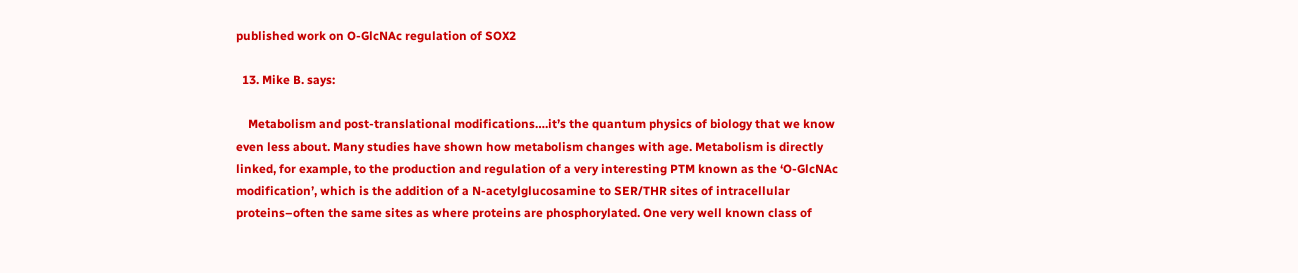published work on O-GlcNAc regulation of SOX2

  13. Mike B. says:

    Metabolism and post-translational modifications….it’s the quantum physics of biology that we know even less about. Many studies have shown how metabolism changes with age. Metabolism is directly linked, for example, to the production and regulation of a very interesting PTM known as the ‘O-GlcNAc modification’, which is the addition of a N-acetylglucosamine to SER/THR sites of intracellular proteins–often the same sites as where proteins are phosphorylated. One very well known class of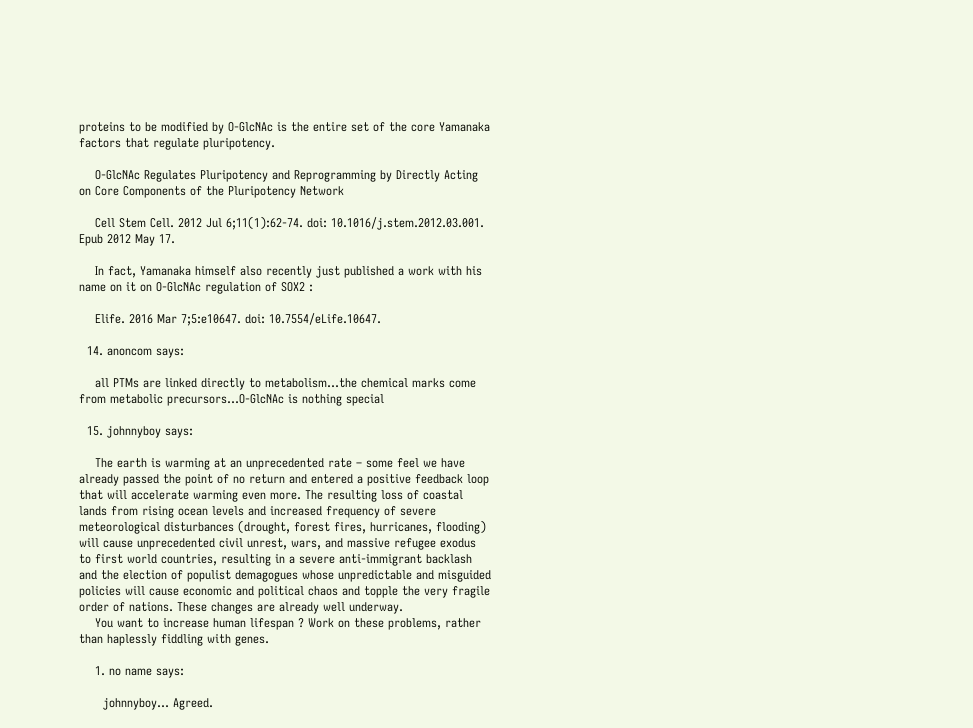proteins to be modified by O-GlcNAc is the entire set of the core Yamanaka factors that regulate pluripotency.

    O-GlcNAc Regulates Pluripotency and Reprogramming by Directly Acting on Core Components of the Pluripotency Network

    Cell Stem Cell. 2012 Jul 6;11(1):62-74. doi: 10.1016/j.stem.2012.03.001. Epub 2012 May 17.

    In fact, Yamanaka himself also recently just published a work with his name on it on O-GlcNAc regulation of SOX2 :

    Elife. 2016 Mar 7;5:e10647. doi: 10.7554/eLife.10647.

  14. anoncom says:

    all PTMs are linked directly to metabolism…the chemical marks come from metabolic precursors…O-GlcNAc is nothing special

  15. johnnyboy says:

    The earth is warming at an unprecedented rate – some feel we have already passed the point of no return and entered a positive feedback loop that will accelerate warming even more. The resulting loss of coastal lands from rising ocean levels and increased frequency of severe meteorological disturbances (drought, forest fires, hurricanes, flooding) will cause unprecedented civil unrest, wars, and massive refugee exodus to first world countries, resulting in a severe anti-immigrant backlash and the election of populist demagogues whose unpredictable and misguided policies will cause economic and political chaos and topple the very fragile order of nations. These changes are already well underway.
    You want to increase human lifespan ? Work on these problems, rather than haplessly fiddling with genes.

    1. no name says:

      johnnyboy… Agreed.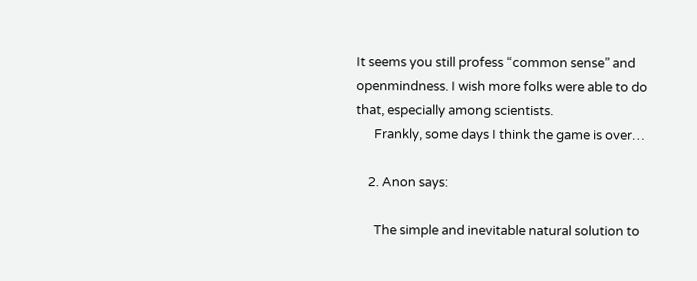It seems you still profess “common sense” and openmindness. I wish more folks were able to do that, especially among scientists.
      Frankly, some days I think the game is over…

    2. Anon says:

      The simple and inevitable natural solution to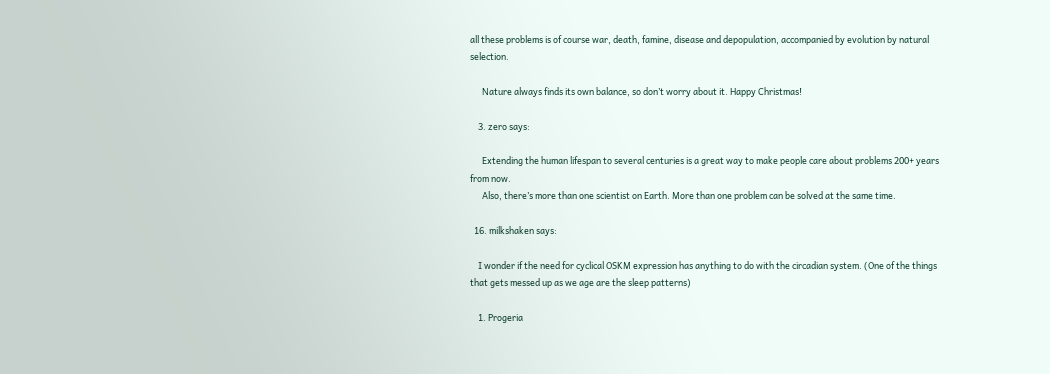all these problems is of course war, death, famine, disease and depopulation, accompanied by evolution by natural selection.

      Nature always finds its own balance, so don’t worry about it. Happy Christmas!

    3. zero says:

      Extending the human lifespan to several centuries is a great way to make people care about problems 200+ years from now.
      Also, there’s more than one scientist on Earth. More than one problem can be solved at the same time.

  16. milkshaken says:

    I wonder if the need for cyclical OSKM expression has anything to do with the circadian system. (One of the things that gets messed up as we age are the sleep patterns)

    1. Progeria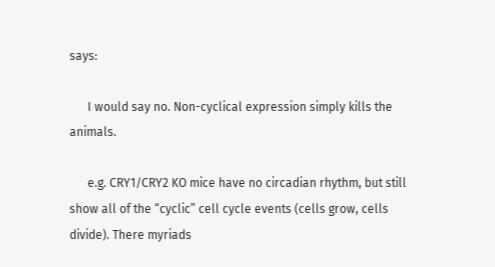says:

      I would say no. Non-cyclical expression simply kills the animals.

      e.g. CRY1/CRY2 KO mice have no circadian rhythm, but still show all of the “cyclic” cell cycle events (cells grow, cells divide). There myriads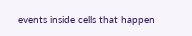events inside cells that happen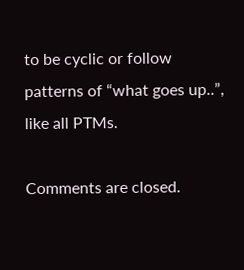to be cyclic or follow patterns of “what goes up..”, like all PTMs.

Comments are closed.